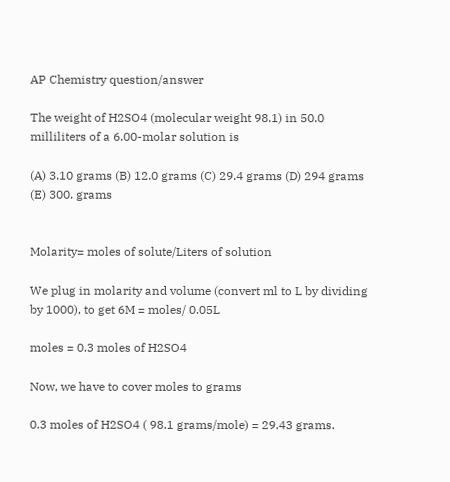AP Chemistry question/answer

The weight of H2SO4 (molecular weight 98.1) in 50.0 milliliters of a 6.00-molar solution is

(A) 3.10 grams (B) 12.0 grams (C) 29.4 grams (D) 294 grams (E) 300. grams


Molarity= moles of solute/Liters of solution

We plug in molarity and volume (convert ml to L by dividing by 1000), to get 6M = moles/ 0.05L

moles = 0.3 moles of H2SO4

Now, we have to cover moles to grams

0.3 moles of H2SO4 ( 98.1 grams/mole) = 29.43 grams.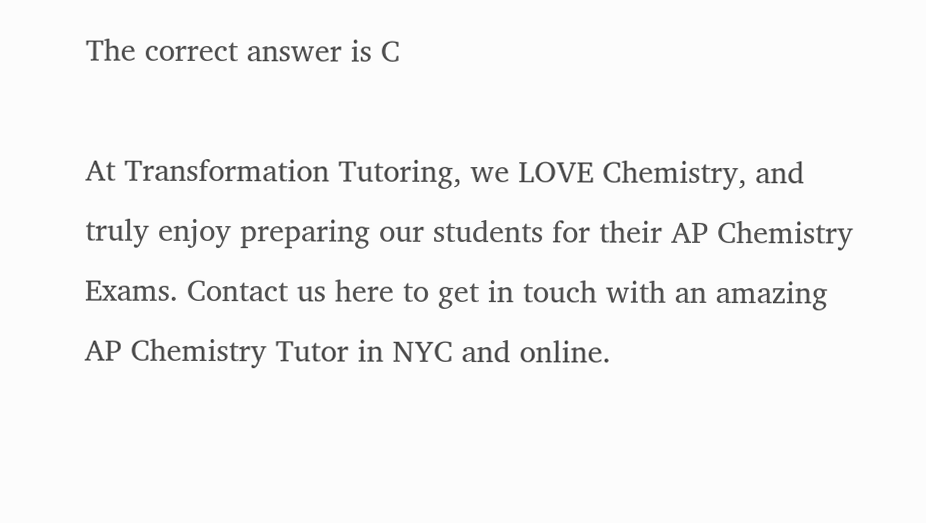The correct answer is C

At Transformation Tutoring, we LOVE Chemistry, and truly enjoy preparing our students for their AP Chemistry Exams. Contact us here to get in touch with an amazing AP Chemistry Tutor in NYC and online.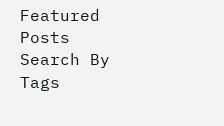Featured Posts
Search By Tags